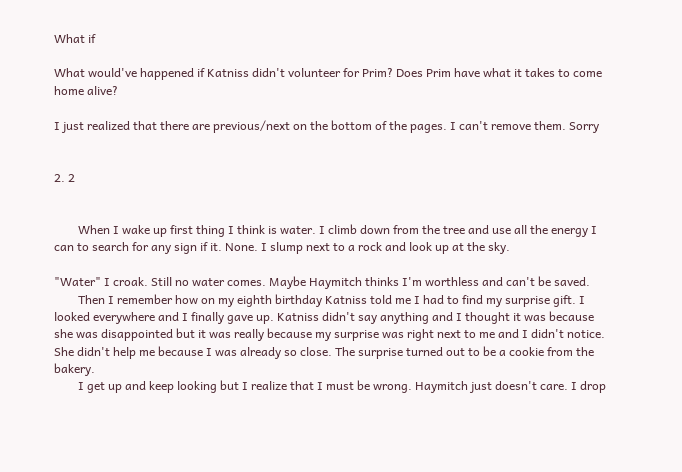What if

What would've happened if Katniss didn't volunteer for Prim? Does Prim have what it takes to come home alive?

I just realized that there are previous/next on the bottom of the pages. I can't remove them. Sorry


2. 2


        When I wake up first thing I think is water. I climb down from the tree and use all the energy I can to search for any sign if it. None. I slump next to a rock and look up at the sky.

"Water" I croak. Still no water comes. Maybe Haymitch thinks I'm worthless and can't be saved.
        Then I remember how on my eighth birthday Katniss told me I had to find my surprise gift. I looked everywhere and I finally gave up. Katniss didn't say anything and I thought it was because she was disappointed but it was really because my surprise was right next to me and I didn't notice. She didn't help me because I was already so close. The surprise turned out to be a cookie from the bakery.
        I get up and keep looking but I realize that I must be wrong. Haymitch just doesn't care. I drop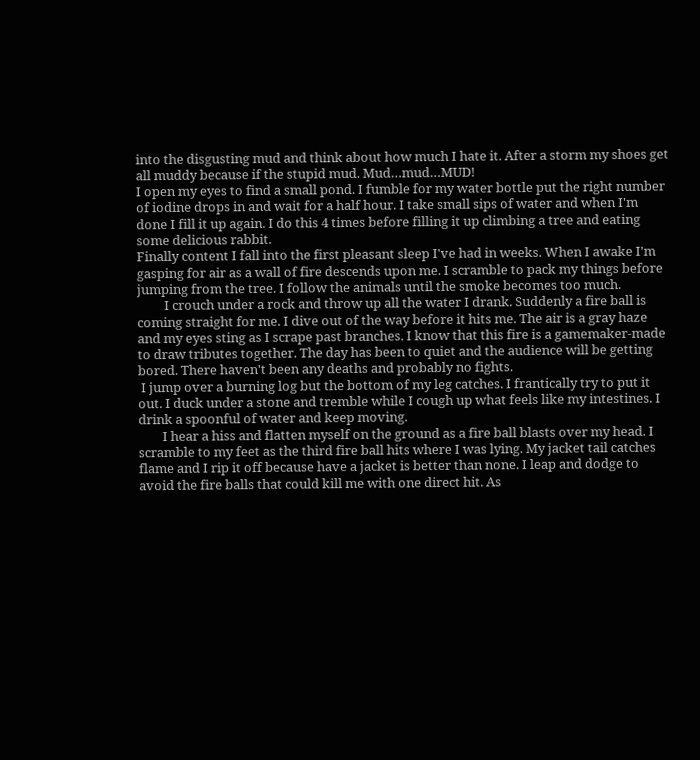into the disgusting mud and think about how much I hate it. After a storm my shoes get all muddy because if the stupid mud. Mud…mud…MUD!
I open my eyes to find a small pond. I fumble for my water bottle put the right number of iodine drops in and wait for a half hour. I take small sips of water and when I'm done I fill it up again. I do this 4 times before filling it up climbing a tree and eating some delicious rabbit.
Finally content I fall into the first pleasant sleep I've had in weeks. When I awake I'm gasping for air as a wall of fire descends upon me. I scramble to pack my things before jumping from the tree. I follow the animals until the smoke becomes too much.
         I crouch under a rock and throw up all the water I drank. Suddenly a fire ball is coming straight for me. I dive out of the way before it hits me. The air is a gray haze and my eyes sting as I scrape past branches. I know that this fire is a gamemaker-made to draw tributes together. The day has been to quiet and the audience will be getting bored. There haven't been any deaths and probably no fights.
 I jump over a burning log but the bottom of my leg catches. I frantically try to put it out. I duck under a stone and tremble while I cough up what feels like my intestines. I drink a spoonful of water and keep moving.
        I hear a hiss and flatten myself on the ground as a fire ball blasts over my head. I scramble to my feet as the third fire ball hits where I was lying. My jacket tail catches flame and I rip it off because have a jacket is better than none. I leap and dodge to avoid the fire balls that could kill me with one direct hit. As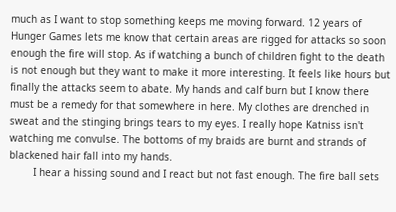much as I want to stop something keeps me moving forward. 12 years of Hunger Games lets me know that certain areas are rigged for attacks so soon enough the fire will stop. As if watching a bunch of children fight to the death is not enough but they want to make it more interesting. It feels like hours but finally the attacks seem to abate. My hands and calf burn but I know there must be a remedy for that somewhere in here. My clothes are drenched in sweat and the stinging brings tears to my eyes. I really hope Katniss isn't watching me convulse. The bottoms of my braids are burnt and strands of blackened hair fall into my hands.
        I hear a hissing sound and I react but not fast enough. The fire ball sets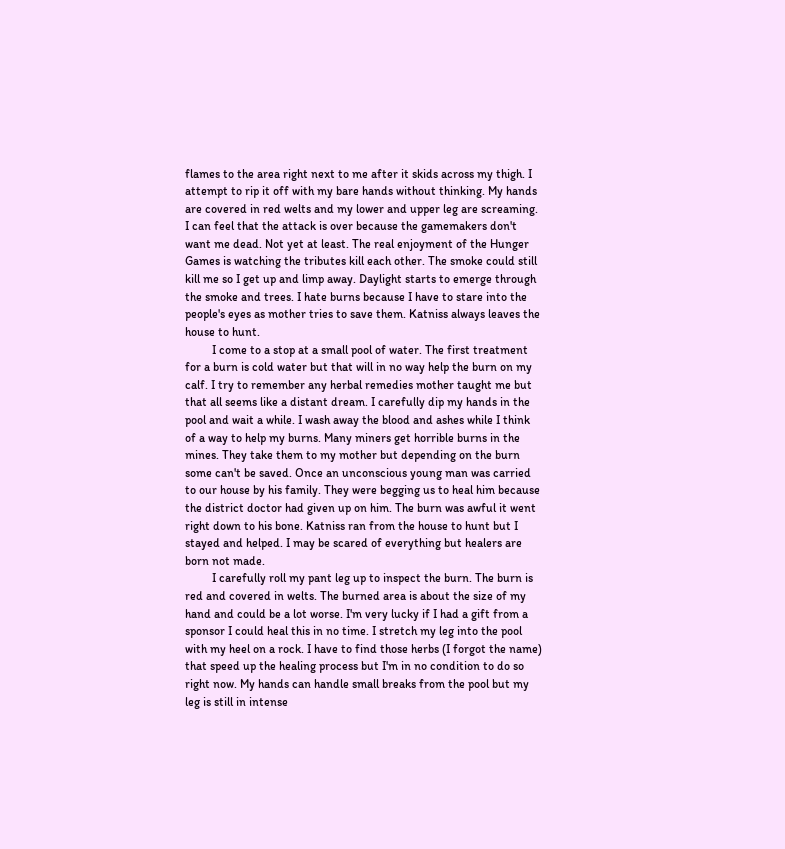flames to the area right next to me after it skids across my thigh. I attempt to rip it off with my bare hands without thinking. My hands are covered in red welts and my lower and upper leg are screaming. I can feel that the attack is over because the gamemakers don't want me dead. Not yet at least. The real enjoyment of the Hunger Games is watching the tributes kill each other. The smoke could still kill me so I get up and limp away. Daylight starts to emerge through the smoke and trees. I hate burns because I have to stare into the people's eyes as mother tries to save them. Katniss always leaves the house to hunt.
         I come to a stop at a small pool of water. The first treatment for a burn is cold water but that will in no way help the burn on my calf. I try to remember any herbal remedies mother taught me but that all seems like a distant dream. I carefully dip my hands in the pool and wait a while. I wash away the blood and ashes while I think of a way to help my burns. Many miners get horrible burns in the mines. They take them to my mother but depending on the burn some can't be saved. Once an unconscious young man was carried to our house by his family. They were begging us to heal him because the district doctor had given up on him. The burn was awful it went right down to his bone. Katniss ran from the house to hunt but I stayed and helped. I may be scared of everything but healers are born not made.
         I carefully roll my pant leg up to inspect the burn. The burn is red and covered in welts. The burned area is about the size of my hand and could be a lot worse. I'm very lucky if I had a gift from a sponsor I could heal this in no time. I stretch my leg into the pool with my heel on a rock. I have to find those herbs (I forgot the name) that speed up the healing process but I'm in no condition to do so right now. My hands can handle small breaks from the pool but my leg is still in intense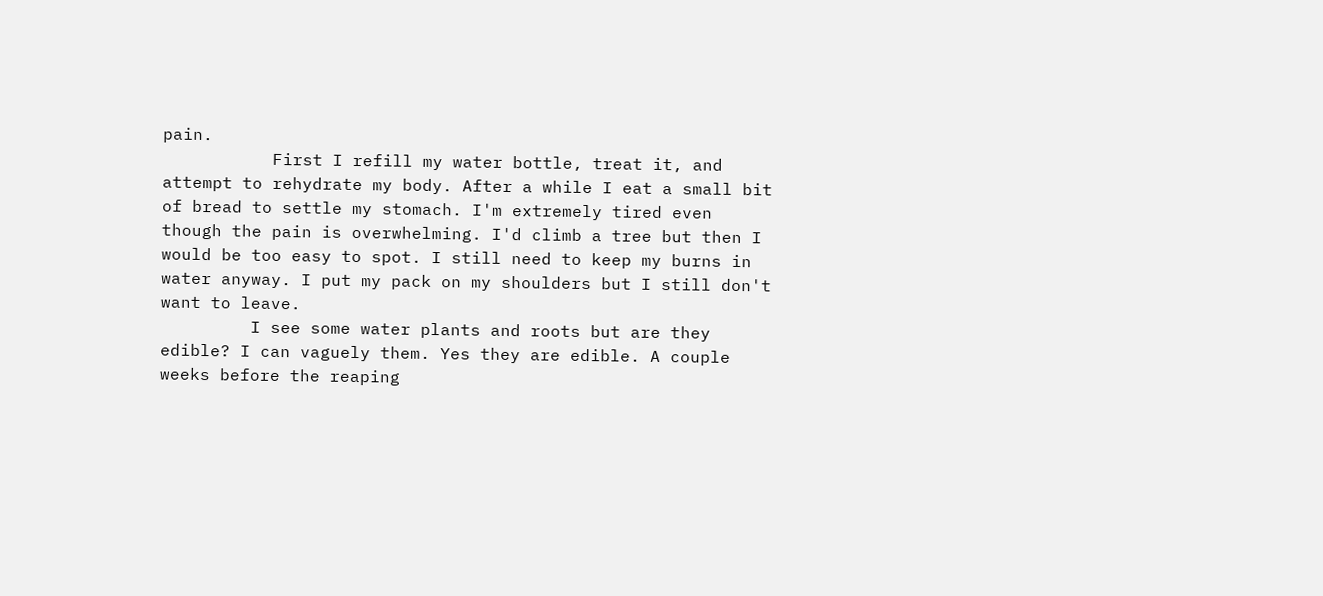pain.
           First I refill my water bottle, treat it, and attempt to rehydrate my body. After a while I eat a small bit of bread to settle my stomach. I'm extremely tired even though the pain is overwhelming. I'd climb a tree but then I would be too easy to spot. I still need to keep my burns in water anyway. I put my pack on my shoulders but I still don't want to leave.
         I see some water plants and roots but are they edible? I can vaguely them. Yes they are edible. A couple weeks before the reaping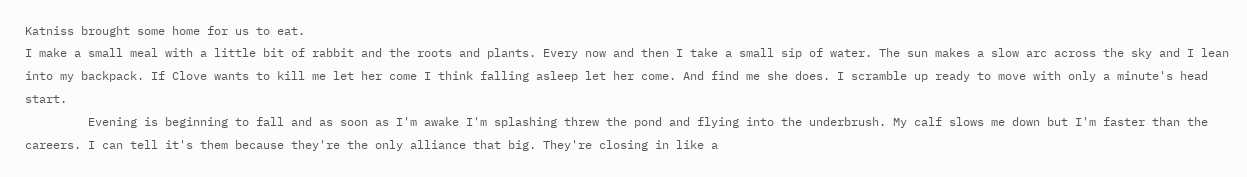Katniss brought some home for us to eat.
I make a small meal with a little bit of rabbit and the roots and plants. Every now and then I take a small sip of water. The sun makes a slow arc across the sky and I lean into my backpack. If Clove wants to kill me let her come I think falling asleep let her come. And find me she does. I scramble up ready to move with only a minute's head start.
         Evening is beginning to fall and as soon as I'm awake I'm splashing threw the pond and flying into the underbrush. My calf slows me down but I'm faster than the careers. I can tell it's them because they're the only alliance that big. They're closing in like a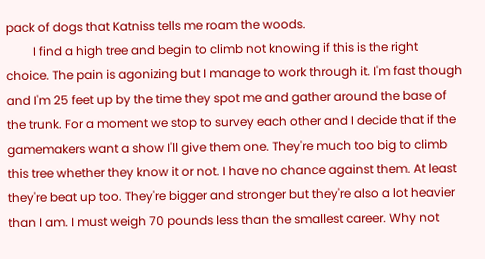pack of dogs that Katniss tells me roam the woods.
         I find a high tree and begin to climb not knowing if this is the right choice. The pain is agonizing but I manage to work through it. I'm fast though and I'm 25 feet up by the time they spot me and gather around the base of the trunk. For a moment we stop to survey each other and I decide that if the gamemakers want a show I'll give them one. They're much too big to climb this tree whether they know it or not. I have no chance against them. At least they're beat up too. They're bigger and stronger but they're also a lot heavier than I am. I must weigh 70 pounds less than the smallest career. Why not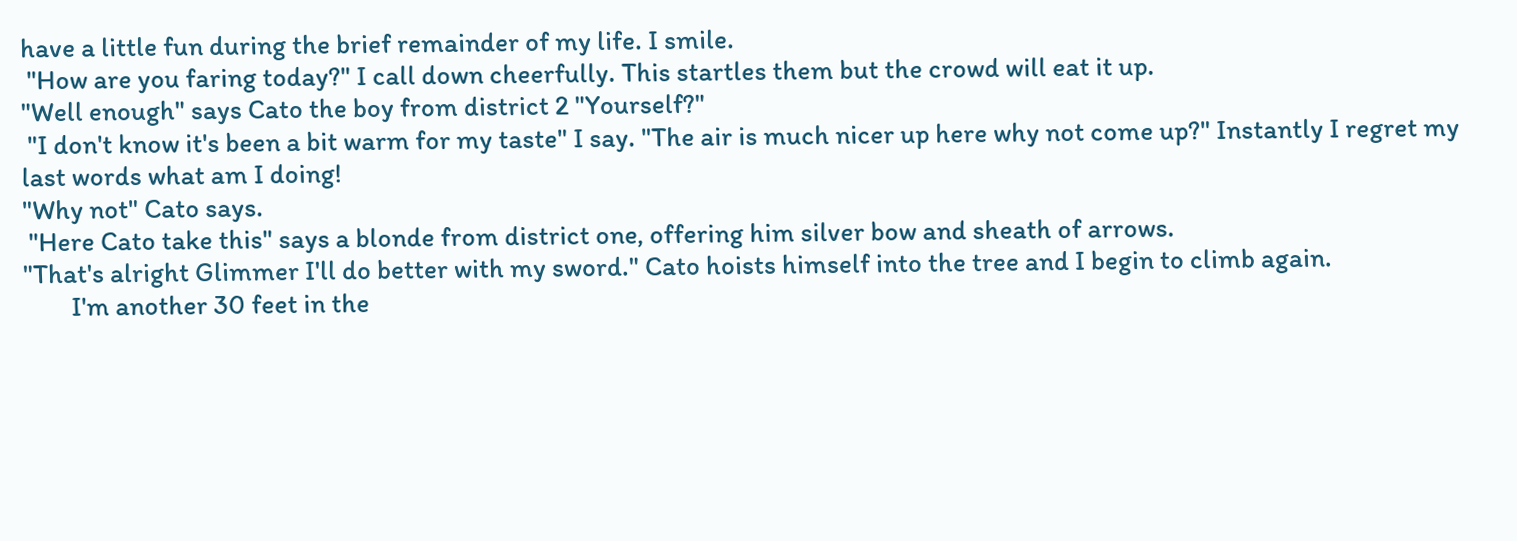have a little fun during the brief remainder of my life. I smile.
 "How are you faring today?" I call down cheerfully. This startles them but the crowd will eat it up.
"Well enough" says Cato the boy from district 2 "Yourself?"
 "I don't know it's been a bit warm for my taste" I say. "The air is much nicer up here why not come up?" Instantly I regret my last words what am I doing!
"Why not" Cato says.
 "Here Cato take this" says a blonde from district one, offering him silver bow and sheath of arrows.
"That's alright Glimmer I'll do better with my sword." Cato hoists himself into the tree and I begin to climb again.
        I'm another 30 feet in the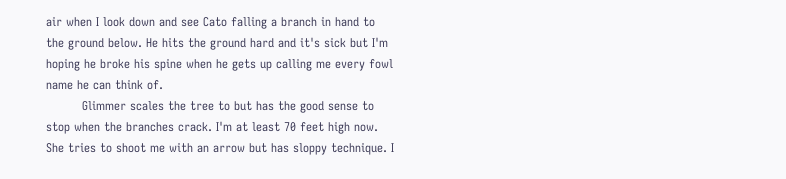air when I look down and see Cato falling a branch in hand to the ground below. He hits the ground hard and it's sick but I'm hoping he broke his spine when he gets up calling me every fowl name he can think of.
         Glimmer scales the tree to but has the good sense to stop when the branches crack. I'm at least 70 feet high now. She tries to shoot me with an arrow but has sloppy technique. I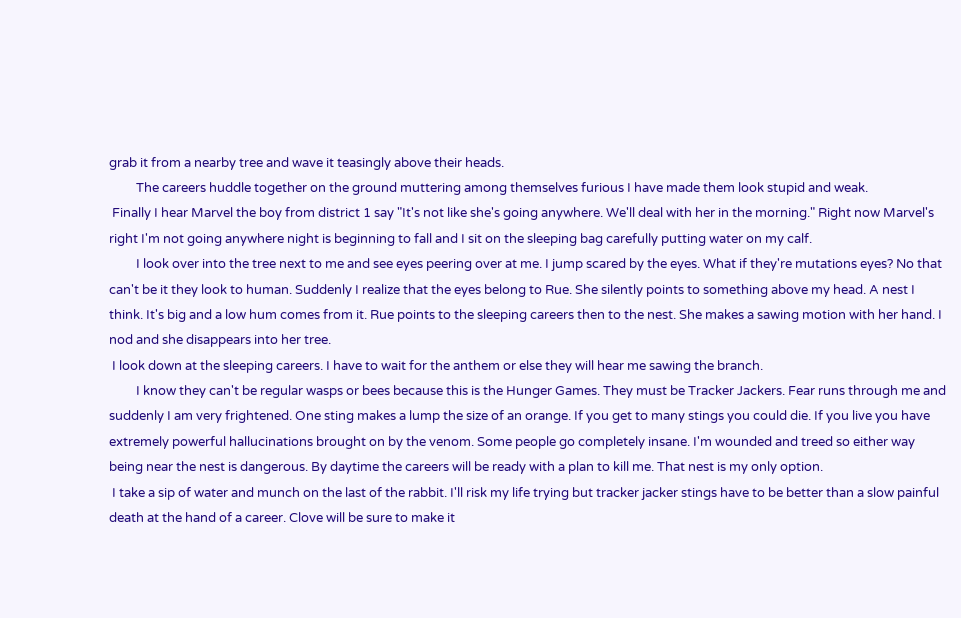grab it from a nearby tree and wave it teasingly above their heads.
         The careers huddle together on the ground muttering among themselves furious I have made them look stupid and weak.
 Finally I hear Marvel the boy from district 1 say "It's not like she's going anywhere. We'll deal with her in the morning." Right now Marvel's right I'm not going anywhere night is beginning to fall and I sit on the sleeping bag carefully putting water on my calf.
         I look over into the tree next to me and see eyes peering over at me. I jump scared by the eyes. What if they're mutations eyes? No that can't be it they look to human. Suddenly I realize that the eyes belong to Rue. She silently points to something above my head. A nest I think. It's big and a low hum comes from it. Rue points to the sleeping careers then to the nest. She makes a sawing motion with her hand. I nod and she disappears into her tree.
 I look down at the sleeping careers. I have to wait for the anthem or else they will hear me sawing the branch.
         I know they can't be regular wasps or bees because this is the Hunger Games. They must be Tracker Jackers. Fear runs through me and suddenly I am very frightened. One sting makes a lump the size of an orange. If you get to many stings you could die. If you live you have extremely powerful hallucinations brought on by the venom. Some people go completely insane. I'm wounded and treed so either way being near the nest is dangerous. By daytime the careers will be ready with a plan to kill me. That nest is my only option.
 I take a sip of water and munch on the last of the rabbit. I'll risk my life trying but tracker jacker stings have to be better than a slow painful death at the hand of a career. Clove will be sure to make it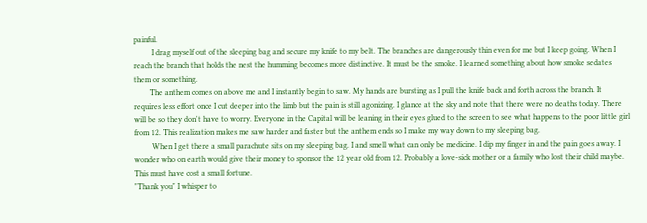painful.
         I drag myself out of the sleeping bag and secure my knife to my belt. The branches are dangerously thin even for me but I keep going. When I reach the branch that holds the nest the humming becomes more distinctive. It must be the smoke. I learned something about how smoke sedates them or something.
        The anthem comes on above me and I instantly begin to saw. My hands are bursting as I pull the knife back and forth across the branch. It requires less effort once I cut deeper into the limb but the pain is still agonizing. I glance at the sky and note that there were no deaths today. There will be so they don't have to worry. Everyone in the Capital will be leaning in their eyes glued to the screen to see what happens to the poor little girl from 12. This realization makes me saw harder and faster but the anthem ends so I make my way down to my sleeping bag.
         When I get there a small parachute sits on my sleeping bag. I and smell what can only be medicine. I dip my finger in and the pain goes away. I wonder who on earth would give their money to sponsor the 12 year old from 12. Probably a love-sick mother or a family who lost their child maybe. This must have cost a small fortune.
"Thank you" I whisper to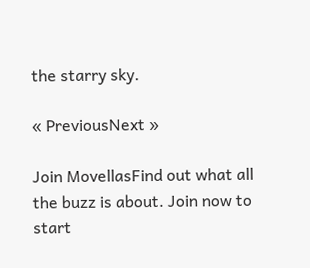the starry sky.

« PreviousNext »

Join MovellasFind out what all the buzz is about. Join now to start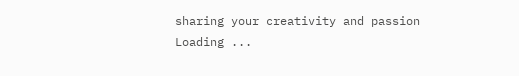sharing your creativity and passion
Loading ...